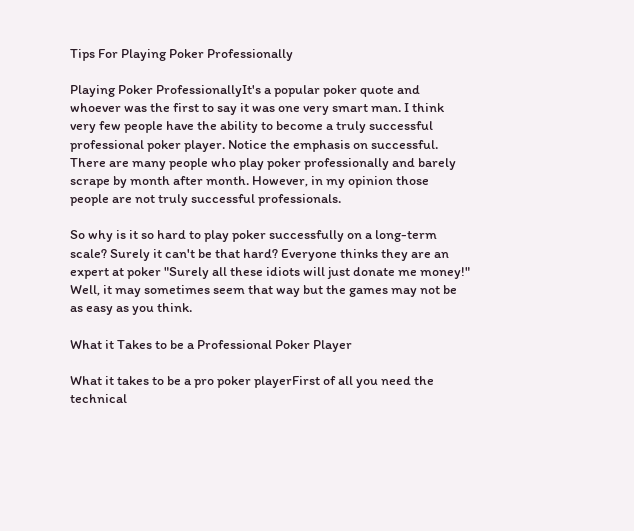Tips For Playing Poker Professionally

Playing Poker ProfessionallyIt's a popular poker quote and whoever was the first to say it was one very smart man. I think very few people have the ability to become a truly successful professional poker player. Notice the emphasis on successful. There are many people who play poker professionally and barely scrape by month after month. However, in my opinion those people are not truly successful professionals.

So why is it so hard to play poker successfully on a long-term scale? Surely it can't be that hard? Everyone thinks they are an expert at poker "Surely all these idiots will just donate me money!" Well, it may sometimes seem that way but the games may not be as easy as you think.

What it Takes to be a Professional Poker Player

What it takes to be a pro poker playerFirst of all you need the technical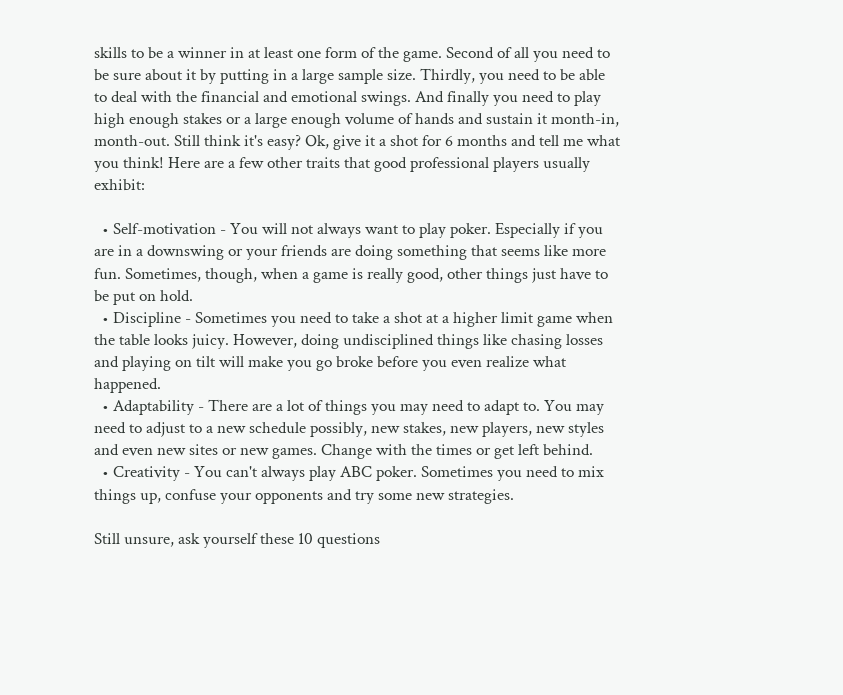skills to be a winner in at least one form of the game. Second of all you need to be sure about it by putting in a large sample size. Thirdly, you need to be able to deal with the financial and emotional swings. And finally you need to play high enough stakes or a large enough volume of hands and sustain it month-in, month-out. Still think it's easy? Ok, give it a shot for 6 months and tell me what you think! Here are a few other traits that good professional players usually exhibit:

  • Self-motivation - You will not always want to play poker. Especially if you are in a downswing or your friends are doing something that seems like more fun. Sometimes, though, when a game is really good, other things just have to be put on hold.
  • Discipline - Sometimes you need to take a shot at a higher limit game when the table looks juicy. However, doing undisciplined things like chasing losses and playing on tilt will make you go broke before you even realize what happened.
  • Adaptability - There are a lot of things you may need to adapt to. You may need to adjust to a new schedule possibly, new stakes, new players, new styles and even new sites or new games. Change with the times or get left behind.
  • Creativity - You can't always play ABC poker. Sometimes you need to mix things up, confuse your opponents and try some new strategies.

Still unsure, ask yourself these 10 questions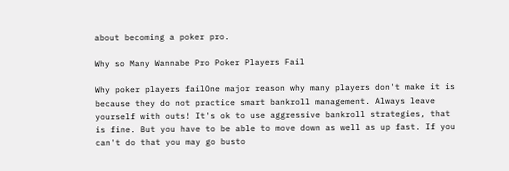about becoming a poker pro.

Why so Many Wannabe Pro Poker Players Fail

Why poker players failOne major reason why many players don't make it is because they do not practice smart bankroll management. Always leave yourself with outs! It's ok to use aggressive bankroll strategies, that is fine. But you have to be able to move down as well as up fast. If you can't do that you may go busto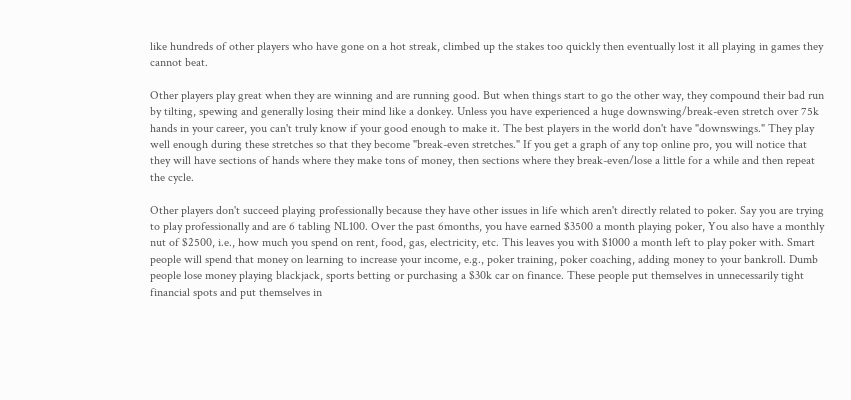like hundreds of other players who have gone on a hot streak, climbed up the stakes too quickly then eventually lost it all playing in games they cannot beat.

Other players play great when they are winning and are running good. But when things start to go the other way, they compound their bad run by tilting, spewing and generally losing their mind like a donkey. Unless you have experienced a huge downswing/break-even stretch over 75k hands in your career, you can't truly know if your good enough to make it. The best players in the world don't have "downswings." They play well enough during these stretches so that they become "break-even stretches." If you get a graph of any top online pro, you will notice that they will have sections of hands where they make tons of money, then sections where they break-even/lose a little for a while and then repeat the cycle.

Other players don't succeed playing professionally because they have other issues in life which aren't directly related to poker. Say you are trying to play professionally and are 6 tabling NL100. Over the past 6months, you have earned $3500 a month playing poker, You also have a monthly nut of $2500, i.e., how much you spend on rent, food, gas, electricity, etc. This leaves you with $1000 a month left to play poker with. Smart people will spend that money on learning to increase your income, e.g., poker training, poker coaching, adding money to your bankroll. Dumb people lose money playing blackjack, sports betting or purchasing a $30k car on finance. These people put themselves in unnecessarily tight financial spots and put themselves in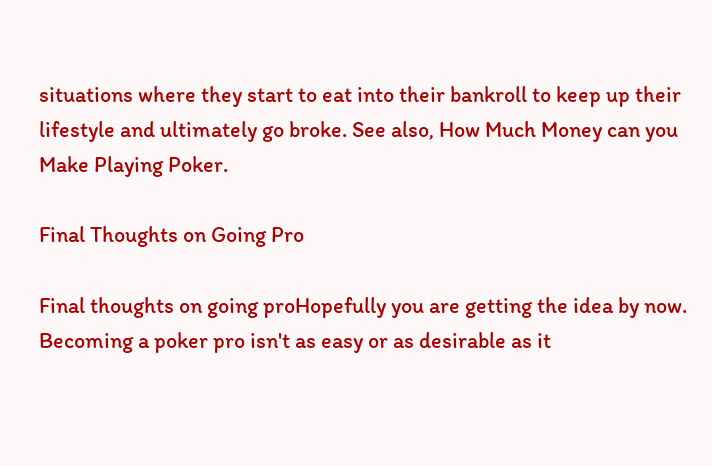situations where they start to eat into their bankroll to keep up their lifestyle and ultimately go broke. See also, How Much Money can you Make Playing Poker.

Final Thoughts on Going Pro

Final thoughts on going proHopefully you are getting the idea by now. Becoming a poker pro isn't as easy or as desirable as it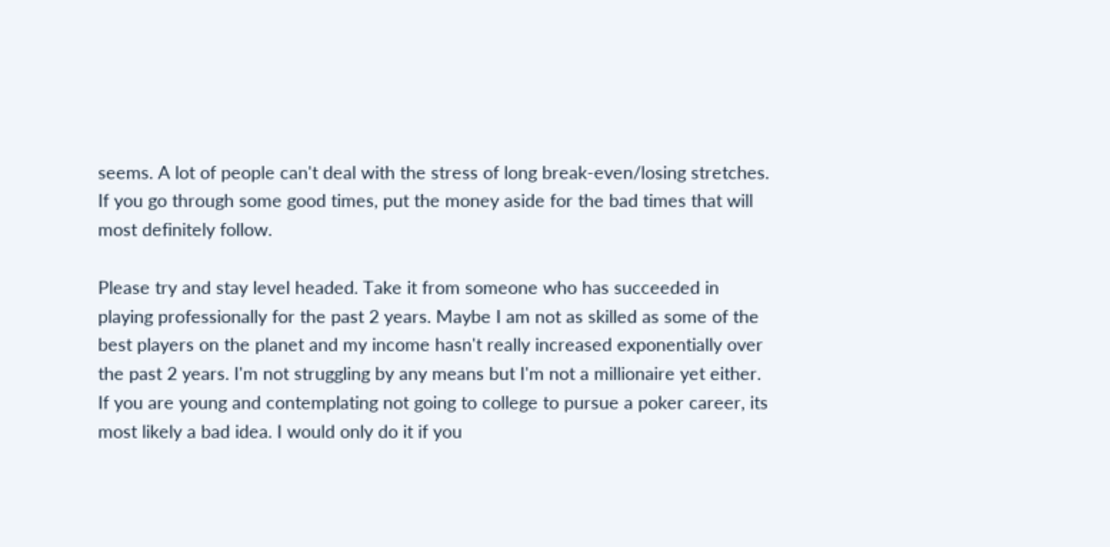seems. A lot of people can't deal with the stress of long break-even/losing stretches. If you go through some good times, put the money aside for the bad times that will most definitely follow.

Please try and stay level headed. Take it from someone who has succeeded in playing professionally for the past 2 years. Maybe I am not as skilled as some of the best players on the planet and my income hasn't really increased exponentially over the past 2 years. I'm not struggling by any means but I'm not a millionaire yet either. If you are young and contemplating not going to college to pursue a poker career, its most likely a bad idea. I would only do it if you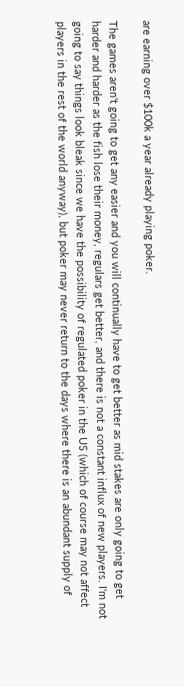are earning over $100k a year already playing poker.

The games aren't going to get any easier and you will continually have to get better as mid stakes are only going to get harder and harder as the fish lose their money, regulars get better, and there is not a constant influx of new players. I'm not going to say things look bleak since we have the possibility of regulated poker in the US (which of course may not affect players in the rest of the world anyway), but poker may never return to the days where there is an abundant supply of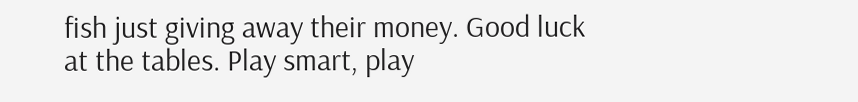fish just giving away their money. Good luck at the tables. Play smart, play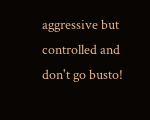aggressive but controlled and don't go busto!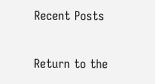Recent Posts

Return to the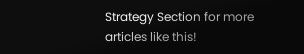Strategy Section for more articles like this!